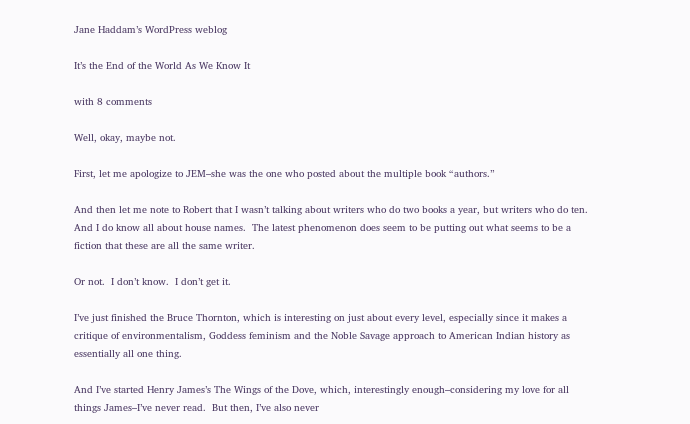Jane Haddam’s WordPress weblog

It’s the End of the World As We Know It

with 8 comments

Well, okay, maybe not.

First, let me apologize to JEM–she was the one who posted about the multiple book “authors.”

And then let me note to Robert that I wasn’t talking about writers who do two books a year, but writers who do ten.  And I do know all about house names.  The latest phenomenon does seem to be putting out what seems to be a fiction that these are all the same writer.

Or not.  I don’t know.  I don’t get it.

I’ve just finished the Bruce Thornton, which is interesting on just about every level, especially since it makes a critique of environmentalism, Goddess feminism and the Noble Savage approach to American Indian history as essentially all one thing.

And I’ve started Henry James’s The Wings of the Dove, which, interestingly enough–considering my love for all things James–I’ve never read.  But then, I’ve also never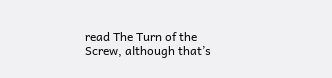read The Turn of the Screw, although that’s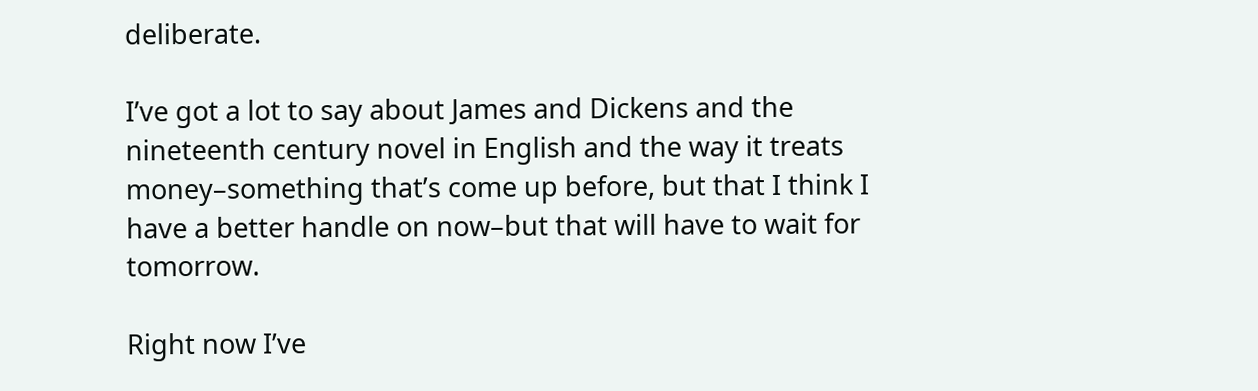deliberate.

I’ve got a lot to say about James and Dickens and the nineteenth century novel in English and the way it treats money–something that’s come up before, but that I think I have a better handle on now–but that will have to wait for tomorrow.

Right now I’ve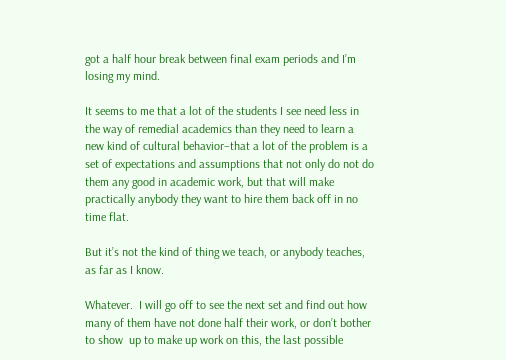got a half hour break between final exam periods and I’m losing my mind.

It seems to me that a lot of the students I see need less in the way of remedial academics than they need to learn a new kind of cultural behavior–that a lot of the problem is a set of expectations and assumptions that not only do not do them any good in academic work, but that will make practically anybody they want to hire them back off in no time flat.

But it’s not the kind of thing we teach, or anybody teaches, as far as I know.

Whatever.  I will go off to see the next set and find out how many of them have not done half their work, or don’t bother to show  up to make up work on this, the last possible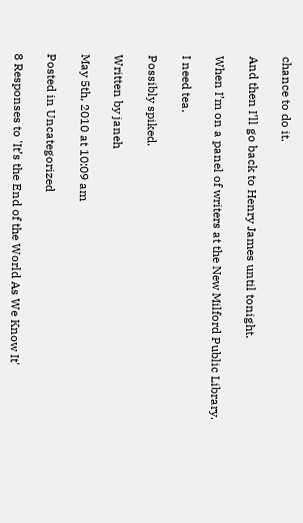chance to do it.

And then I’ll go back to Henry James until tonight.

When I’m on a panel of writers at the New Milford Public Library.

I need tea.

Possibly spiked.

Written by janeh

May 5th, 2010 at 10:09 am

Posted in Uncategorized

8 Responses to 'It’s the End of the World As We Know It'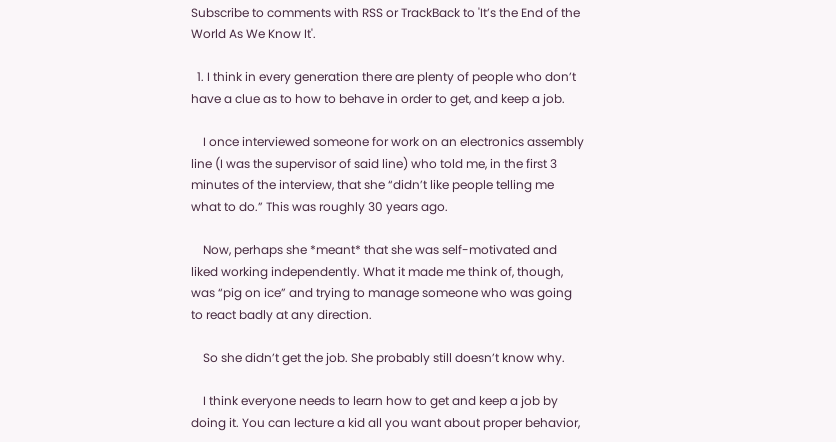Subscribe to comments with RSS or TrackBack to 'It’s the End of the World As We Know It'.

  1. I think in every generation there are plenty of people who don’t have a clue as to how to behave in order to get, and keep a job.

    I once interviewed someone for work on an electronics assembly line (I was the supervisor of said line) who told me, in the first 3 minutes of the interview, that she “didn’t like people telling me what to do.” This was roughly 30 years ago.

    Now, perhaps she *meant* that she was self-motivated and liked working independently. What it made me think of, though, was “pig on ice” and trying to manage someone who was going to react badly at any direction.

    So she didn’t get the job. She probably still doesn’t know why.

    I think everyone needs to learn how to get and keep a job by doing it. You can lecture a kid all you want about proper behavior,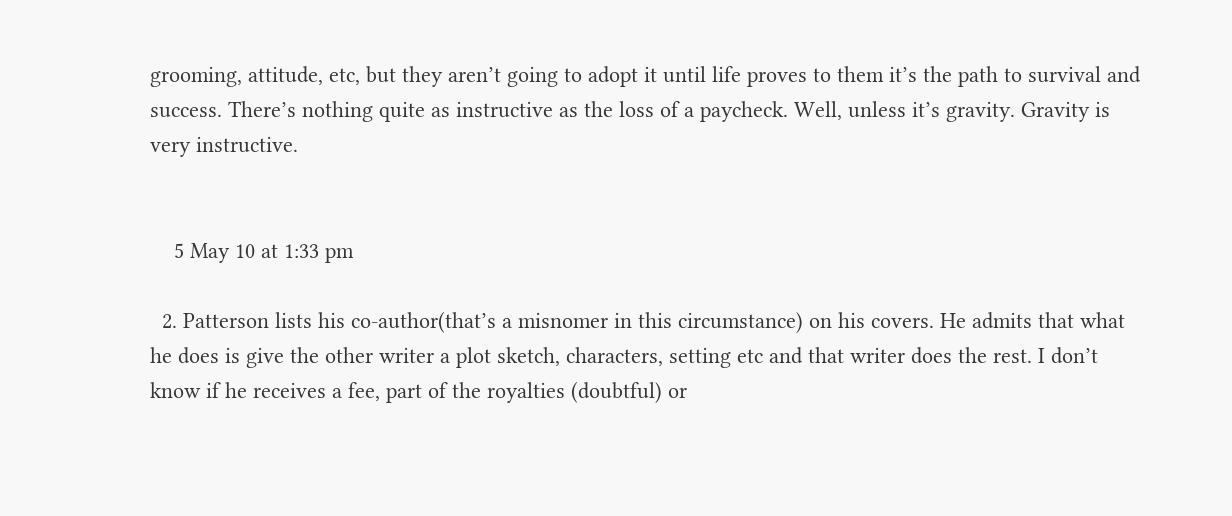grooming, attitude, etc, but they aren’t going to adopt it until life proves to them it’s the path to survival and success. There’s nothing quite as instructive as the loss of a paycheck. Well, unless it’s gravity. Gravity is very instructive.


    5 May 10 at 1:33 pm

  2. Patterson lists his co-author(that’s a misnomer in this circumstance) on his covers. He admits that what he does is give the other writer a plot sketch, characters, setting etc and that writer does the rest. I don’t know if he receives a fee, part of the royalties (doubtful) or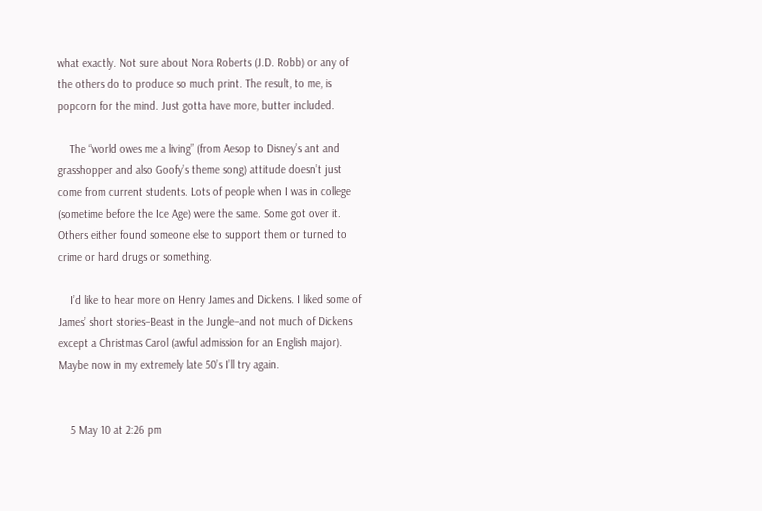what exactly. Not sure about Nora Roberts (J.D. Robb) or any of the others do to produce so much print. The result, to me, is popcorn for the mind. Just gotta have more, butter included.

    The “world owes me a living” (from Aesop to Disney’s ant and grasshopper and also Goofy’s theme song) attitude doesn’t just come from current students. Lots of people when I was in college (sometime before the Ice Age) were the same. Some got over it. Others either found someone else to support them or turned to crime or hard drugs or something.

    I’d like to hear more on Henry James and Dickens. I liked some of James’ short stories–Beast in the Jungle–and not much of Dickens except a Christmas Carol (awful admission for an English major). Maybe now in my extremely late 50’s I’ll try again.


    5 May 10 at 2:26 pm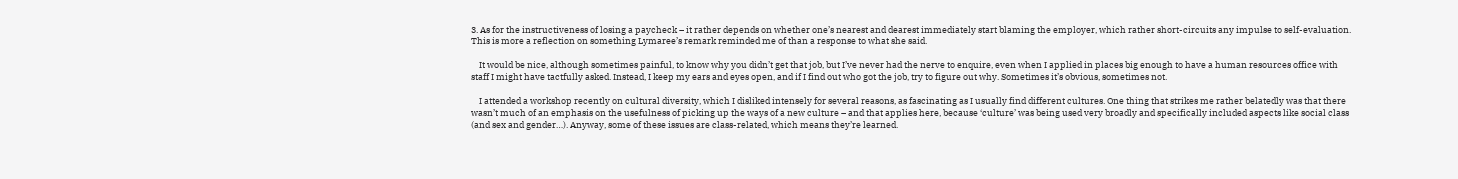3. As for the instructiveness of losing a paycheck – it rather depends on whether one’s nearest and dearest immediately start blaming the employer, which rather short-circuits any impulse to self-evaluation. This is more a reflection on something Lymaree’s remark reminded me of than a response to what she said.

    It would be nice, although sometimes painful, to know why you didn’t get that job, but I’ve never had the nerve to enquire, even when I applied in places big enough to have a human resources office with staff I might have tactfully asked. Instead, I keep my ears and eyes open, and if I find out who got the job, try to figure out why. Sometimes it’s obvious, sometimes not.

    I attended a workshop recently on cultural diversity, which I disliked intensely for several reasons, as fascinating as I usually find different cultures. One thing that strikes me rather belatedly was that there wasn’t much of an emphasis on the usefulness of picking up the ways of a new culture – and that applies here, because ‘culture’ was being used very broadly and specifically included aspects like social class (and sex and gender…). Anyway, some of these issues are class-related, which means they’re learned.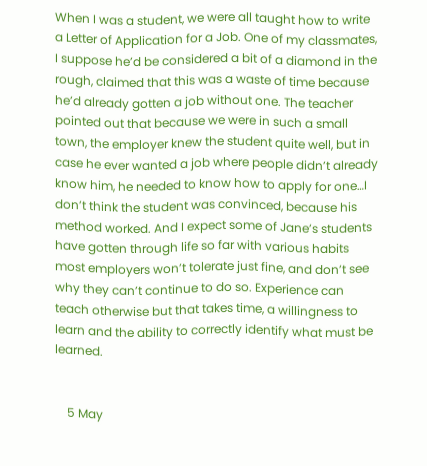When I was a student, we were all taught how to write a Letter of Application for a Job. One of my classmates, I suppose he’d be considered a bit of a diamond in the rough, claimed that this was a waste of time because he’d already gotten a job without one. The teacher pointed out that because we were in such a small town, the employer knew the student quite well, but in case he ever wanted a job where people didn’t already know him, he needed to know how to apply for one…I don’t think the student was convinced, because his method worked. And I expect some of Jane’s students have gotten through life so far with various habits most employers won’t tolerate just fine, and don’t see why they can’t continue to do so. Experience can teach otherwise but that takes time, a willingness to learn and the ability to correctly identify what must be learned.


    5 May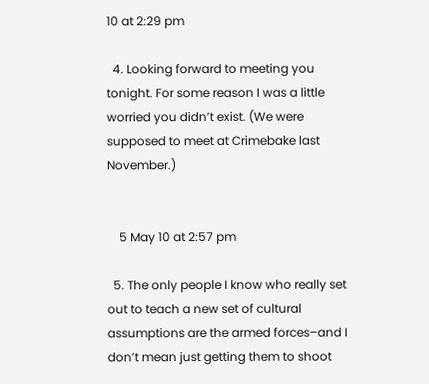10 at 2:29 pm

  4. Looking forward to meeting you tonight. For some reason I was a little worried you didn’t exist. (We were supposed to meet at Crimebake last November.)


    5 May 10 at 2:57 pm

  5. The only people I know who really set out to teach a new set of cultural assumptions are the armed forces–and I don’t mean just getting them to shoot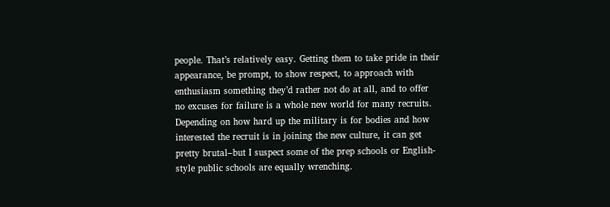people. That’s relatively easy. Getting them to take pride in their appearance, be prompt, to show respect, to approach with enthusiasm something they’d rather not do at all, and to offer no excuses for failure is a whole new world for many recruits. Depending on how hard up the military is for bodies and how interested the recruit is in joining the new culture, it can get pretty brutal–but I suspect some of the prep schools or English-style public schools are equally wrenching.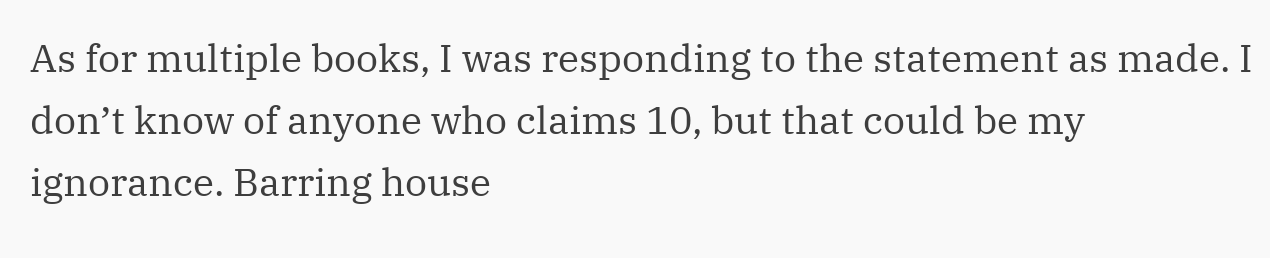As for multiple books, I was responding to the statement as made. I don’t know of anyone who claims 10, but that could be my ignorance. Barring house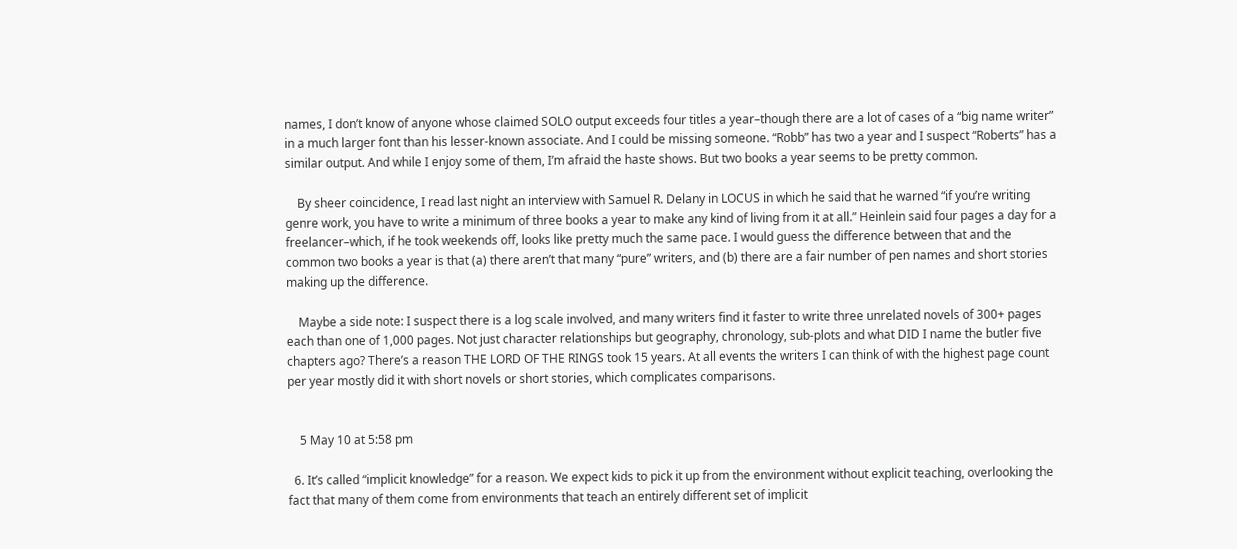names, I don’t know of anyone whose claimed SOLO output exceeds four titles a year–though there are a lot of cases of a “big name writer” in a much larger font than his lesser-known associate. And I could be missing someone. “Robb” has two a year and I suspect “Roberts” has a similar output. And while I enjoy some of them, I’m afraid the haste shows. But two books a year seems to be pretty common.

    By sheer coincidence, I read last night an interview with Samuel R. Delany in LOCUS in which he said that he warned “if you’re writing genre work, you have to write a minimum of three books a year to make any kind of living from it at all.” Heinlein said four pages a day for a freelancer–which, if he took weekends off, looks like pretty much the same pace. I would guess the difference between that and the common two books a year is that (a) there aren’t that many “pure” writers, and (b) there are a fair number of pen names and short stories making up the difference.

    Maybe a side note: I suspect there is a log scale involved, and many writers find it faster to write three unrelated novels of 300+ pages each than one of 1,000 pages. Not just character relationships but geography, chronology, sub-plots and what DID I name the butler five chapters ago? There’s a reason THE LORD OF THE RINGS took 15 years. At all events the writers I can think of with the highest page count per year mostly did it with short novels or short stories, which complicates comparisons.


    5 May 10 at 5:58 pm

  6. It’s called “implicit knowledge” for a reason. We expect kids to pick it up from the environment without explicit teaching, overlooking the fact that many of them come from environments that teach an entirely different set of implicit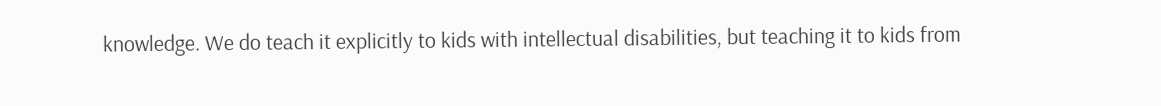knowledge. We do teach it explicitly to kids with intellectual disabilities, but teaching it to kids from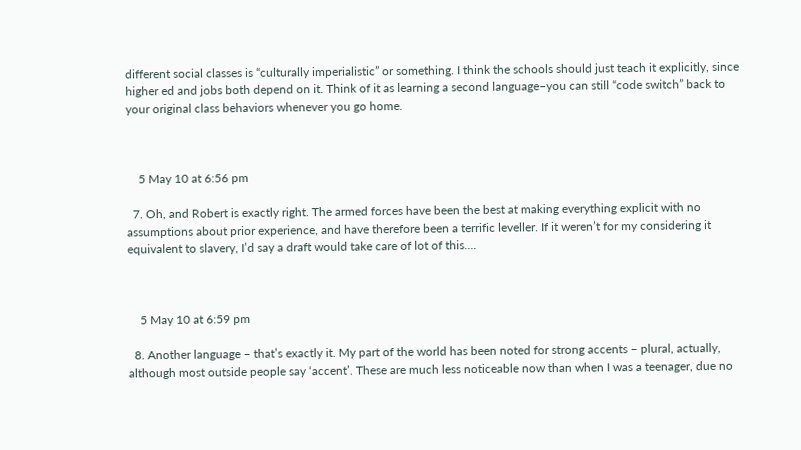different social classes is “culturally imperialistic” or something. I think the schools should just teach it explicitly, since higher ed and jobs both depend on it. Think of it as learning a second language–you can still “code switch” back to your original class behaviors whenever you go home.



    5 May 10 at 6:56 pm

  7. Oh, and Robert is exactly right. The armed forces have been the best at making everything explicit with no assumptions about prior experience, and have therefore been a terrific leveller. If it weren’t for my considering it equivalent to slavery, I’d say a draft would take care of lot of this….



    5 May 10 at 6:59 pm

  8. Another language – that’s exactly it. My part of the world has been noted for strong accents – plural, actually, although most outside people say ‘accent’. These are much less noticeable now than when I was a teenager, due no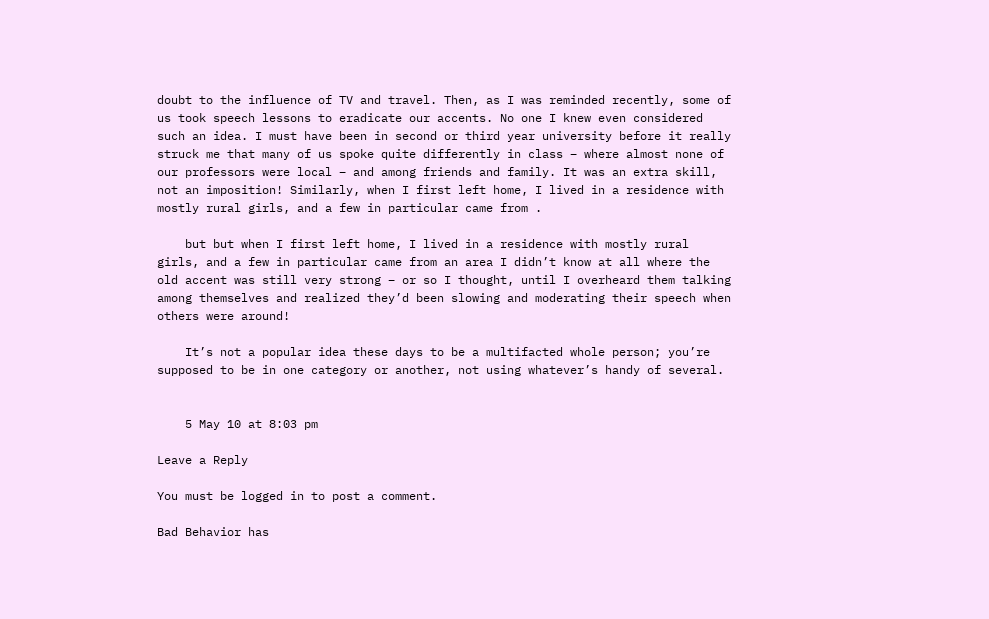doubt to the influence of TV and travel. Then, as I was reminded recently, some of us took speech lessons to eradicate our accents. No one I knew even considered such an idea. I must have been in second or third year university before it really struck me that many of us spoke quite differently in class – where almost none of our professors were local – and among friends and family. It was an extra skill, not an imposition! Similarly, when I first left home, I lived in a residence with mostly rural girls, and a few in particular came from .

    but but when I first left home, I lived in a residence with mostly rural girls, and a few in particular came from an area I didn’t know at all where the old accent was still very strong – or so I thought, until I overheard them talking among themselves and realized they’d been slowing and moderating their speech when others were around!

    It’s not a popular idea these days to be a multifacted whole person; you’re supposed to be in one category or another, not using whatever’s handy of several.


    5 May 10 at 8:03 pm

Leave a Reply

You must be logged in to post a comment.

Bad Behavior has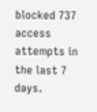blocked 737 access attempts in the last 7 days.